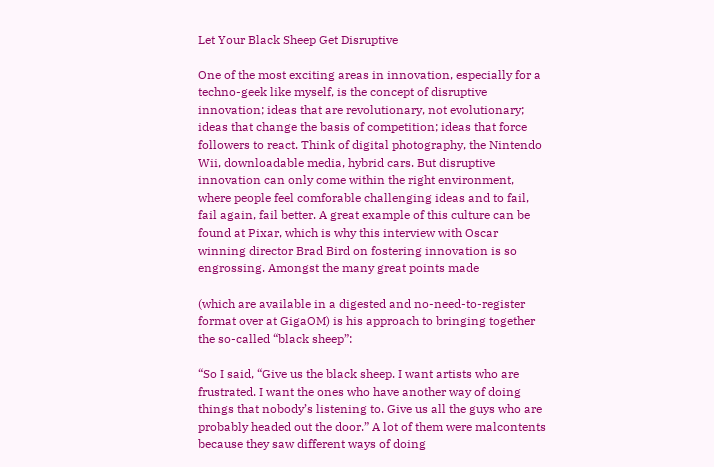Let Your Black Sheep Get Disruptive

One of the most exciting areas in innovation, especially for a techno-geek like myself, is the concept of disruptive innovation; ideas that are revolutionary, not evolutionary; ideas that change the basis of competition; ideas that force followers to react. Think of digital photography, the Nintendo Wii, downloadable media, hybrid cars. But disruptive innovation can only come within the right environment, where people feel comforable challenging ideas and to fail, fail again, fail better. A great example of this culture can be found at Pixar, which is why this interview with Oscar winning director Brad Bird on fostering innovation is so engrossing. Amongst the many great points made

(which are available in a digested and no-need-to-register format over at GigaOM) is his approach to bringing together the so-called “black sheep”:

“So I said, “Give us the black sheep. I want artists who are frustrated. I want the ones who have another way of doing things that nobody’s listening to. Give us all the guys who are probably headed out the door.” A lot of them were malcontents because they saw different ways of doing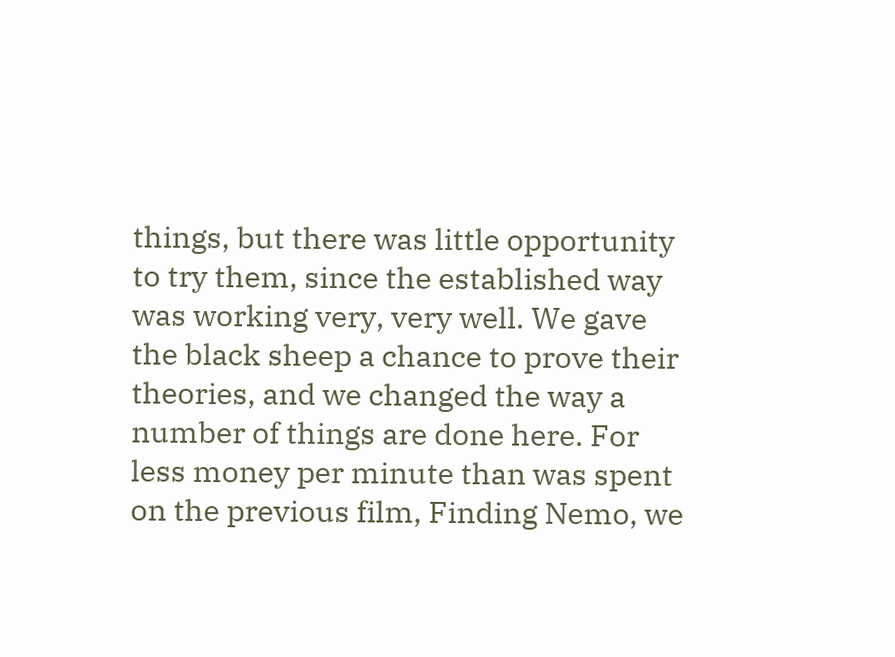things, but there was little opportunity to try them, since the established way was working very, very well. We gave the black sheep a chance to prove their theories, and we changed the way a number of things are done here. For less money per minute than was spent on the previous film, Finding Nemo, we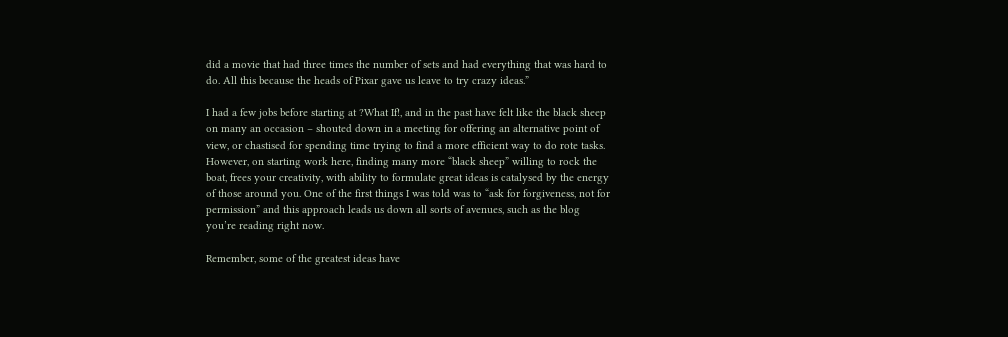did a movie that had three times the number of sets and had everything that was hard to do. All this because the heads of Pixar gave us leave to try crazy ideas.”

I had a few jobs before starting at ?What If!, and in the past have felt like the black sheep on many an occasion – shouted down in a meeting for offering an alternative point of view, or chastised for spending time trying to find a more efficient way to do rote tasks. However, on starting work here, finding many more “black sheep” willing to rock the boat, frees your creativity, with ability to formulate great ideas is catalysed by the energy of those around you. One of the first things I was told was to “ask for forgiveness, not for permission” and this approach leads us down all sorts of avenues, such as the blog you’re reading right now.

Remember, some of the greatest ideas have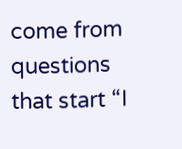come from questions that start “I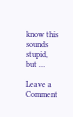know this sounds stupid, but …

Leave a Comment